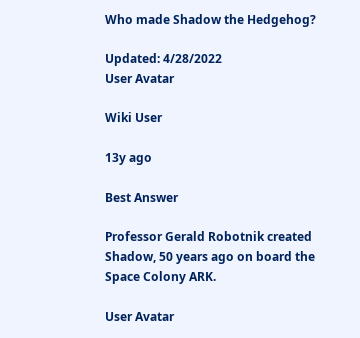Who made Shadow the Hedgehog?

Updated: 4/28/2022
User Avatar

Wiki User

13y ago

Best Answer

Professor Gerald Robotnik created Shadow, 50 years ago on board the Space Colony ARK.

User Avatar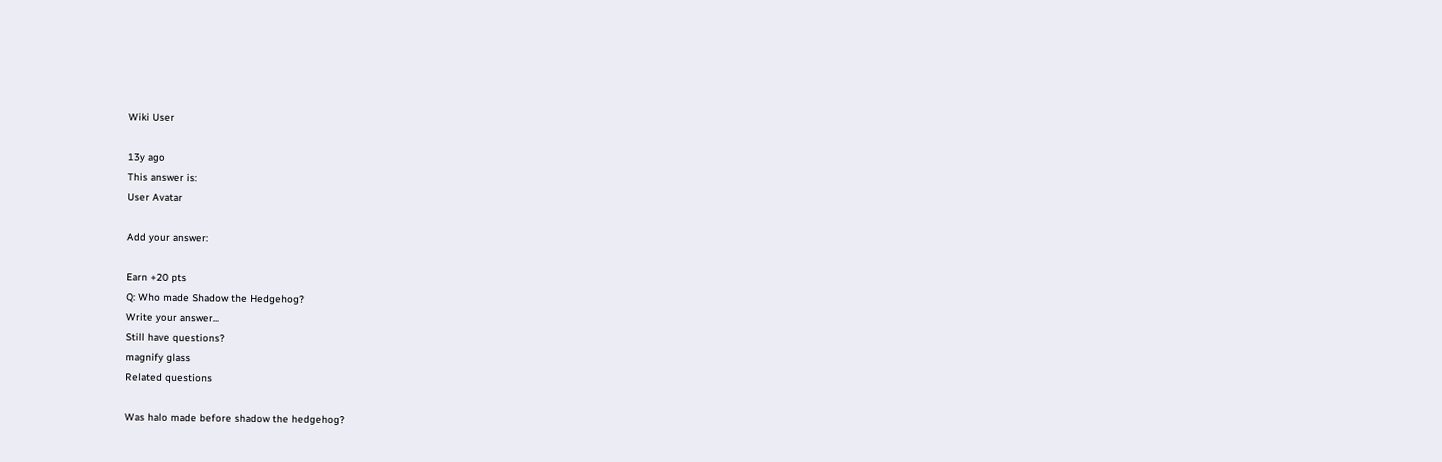Wiki User

13y ago
This answer is:
User Avatar

Add your answer:

Earn +20 pts
Q: Who made Shadow the Hedgehog?
Write your answer...
Still have questions?
magnify glass
Related questions

Was halo made before shadow the hedgehog?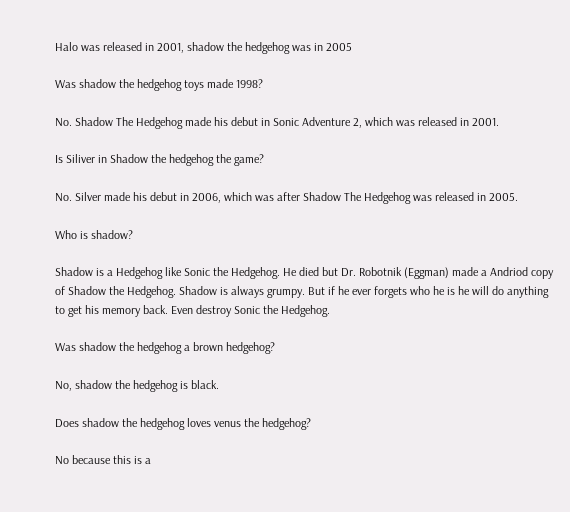Halo was released in 2001, shadow the hedgehog was in 2005

Was shadow the hedgehog toys made 1998?

No. Shadow The Hedgehog made his debut in Sonic Adventure 2, which was released in 2001.

Is Siliver in Shadow the hedgehog the game?

No. Silver made his debut in 2006, which was after Shadow The Hedgehog was released in 2005.

Who is shadow?

Shadow is a Hedgehog like Sonic the Hedgehog. He died but Dr. Robotnik (Eggman) made a Andriod copy of Shadow the Hedgehog. Shadow is always grumpy. But if he ever forgets who he is he will do anything to get his memory back. Even destroy Sonic the Hedgehog.

Was shadow the hedgehog a brown hedgehog?

No, shadow the hedgehog is black.

Does shadow the hedgehog loves venus the hedgehog?

No because this is a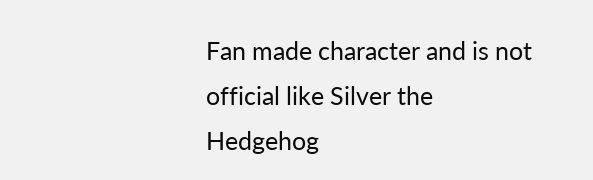Fan made character and is not official like Silver the Hedgehog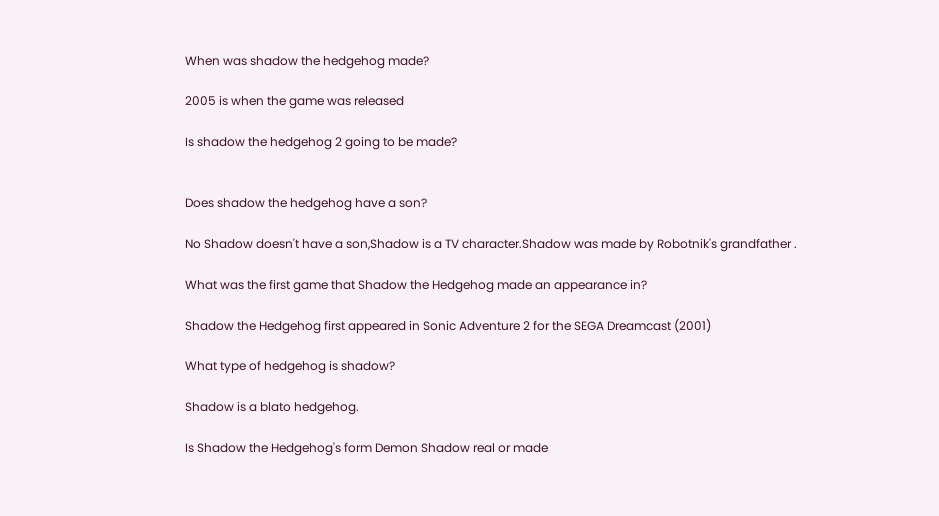When was shadow the hedgehog made?

2005 is when the game was released

Is shadow the hedgehog 2 going to be made?


Does shadow the hedgehog have a son?

No Shadow doesn't have a son,Shadow is a TV character.Shadow was made by Robotnik's grandfather .

What was the first game that Shadow the Hedgehog made an appearance in?

Shadow the Hedgehog first appeared in Sonic Adventure 2 for the SEGA Dreamcast (2001)

What type of hedgehog is shadow?

Shadow is a blato hedgehog.

Is Shadow the Hedgehog's form Demon Shadow real or made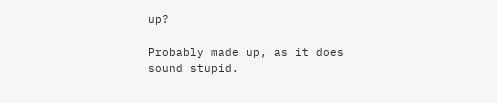up?

Probably made up, as it does sound stupid.